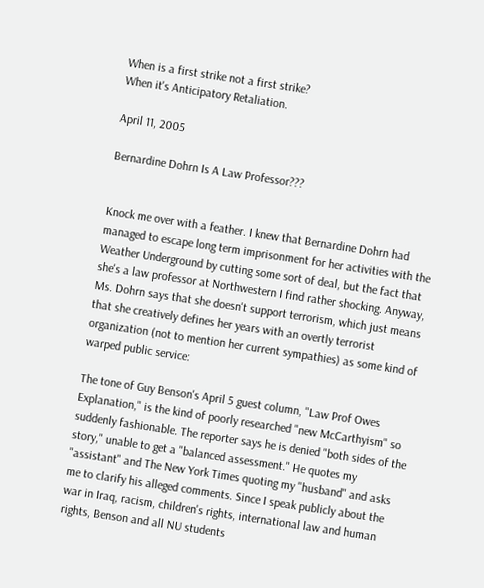When is a first strike not a first strike?
When it's Anticipatory Retaliation.

April 11, 2005

Bernardine Dohrn Is A Law Professor???


Knock me over with a feather. I knew that Bernardine Dohrn had managed to escape long term imprisonment for her activities with the Weather Underground by cutting some sort of deal, but the fact that she's a law professor at Northwestern I find rather shocking. Anyway, Ms. Dohrn says that she doesn't support terrorism, which just means that she creatively defines her years with an overtly terrorist organization (not to mention her current sympathies) as some kind of warped public service:

The tone of Guy Benson's April 5 guest column, "Law Prof Owes Explanation," is the kind of poorly researched "new McCarthyism" so suddenly fashionable. The reporter says he is denied "both sides of the story," unable to get a "balanced assessment." He quotes my "assistant" and The New York Times quoting my "husband" and asks me to clarify his alleged comments. Since I speak publicly about the war in Iraq, racism, children's rights, international law and human rights, Benson and all NU students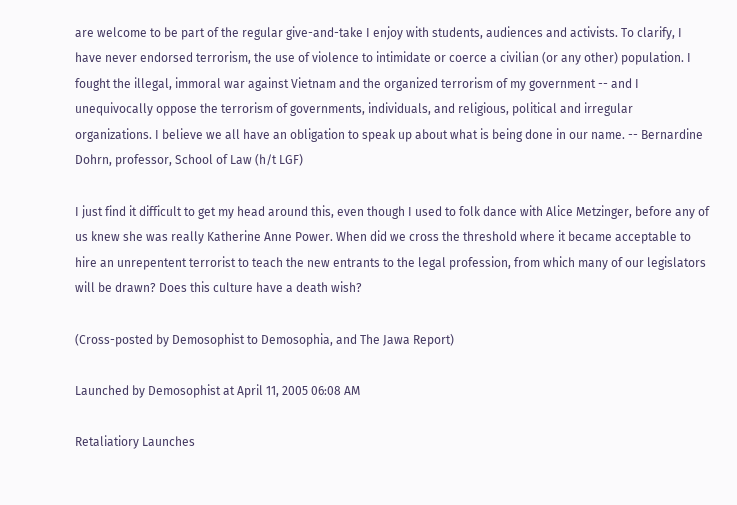are welcome to be part of the regular give-and-take I enjoy with students, audiences and activists. To clarify, I have never endorsed terrorism, the use of violence to intimidate or coerce a civilian (or any other) population. I fought the illegal, immoral war against Vietnam and the organized terrorism of my government -- and I unequivocally oppose the terrorism of governments, individuals, and religious, political and irregular organizations. I believe we all have an obligation to speak up about what is being done in our name. -- Bernardine Dohrn, professor, School of Law (h/t LGF)

I just find it difficult to get my head around this, even though I used to folk dance with Alice Metzinger, before any of us knew she was really Katherine Anne Power. When did we cross the threshold where it became acceptable to hire an unrepentent terrorist to teach the new entrants to the legal profession, from which many of our legislators will be drawn? Does this culture have a death wish?

(Cross-posted by Demosophist to Demosophia, and The Jawa Report)

Launched by Demosophist at April 11, 2005 06:08 AM

Retaliatiory Launches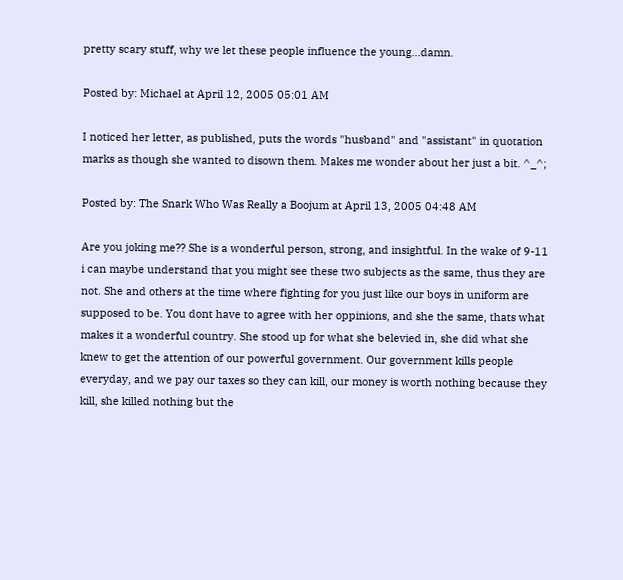pretty scary stuff, why we let these people influence the young...damn.

Posted by: Michael at April 12, 2005 05:01 AM

I noticed her letter, as published, puts the words "husband" and "assistant" in quotation marks as though she wanted to disown them. Makes me wonder about her just a bit. ^_^;

Posted by: The Snark Who Was Really a Boojum at April 13, 2005 04:48 AM

Are you joking me?? She is a wonderful person, strong, and insightful. In the wake of 9-11 i can maybe understand that you might see these two subjects as the same, thus they are not. She and others at the time where fighting for you just like our boys in uniform are supposed to be. You dont have to agree with her oppinions, and she the same, thats what makes it a wonderful country. She stood up for what she belevied in, she did what she knew to get the attention of our powerful government. Our government kills people everyday, and we pay our taxes so they can kill, our money is worth nothing because they kill, she killed nothing but the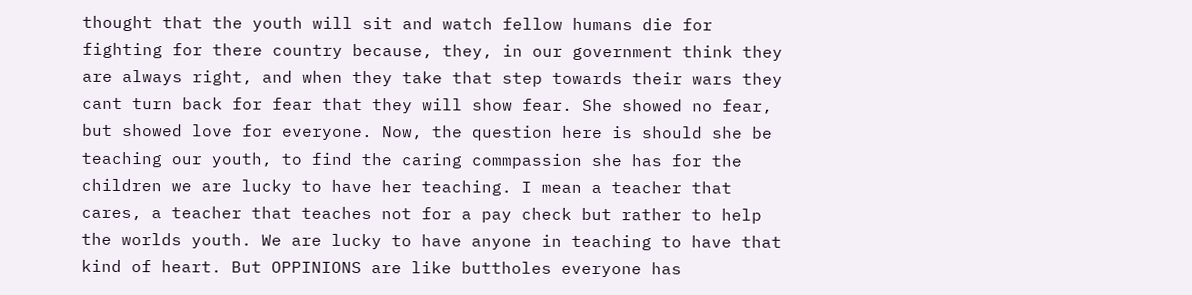thought that the youth will sit and watch fellow humans die for fighting for there country because, they, in our government think they are always right, and when they take that step towards their wars they cant turn back for fear that they will show fear. She showed no fear, but showed love for everyone. Now, the question here is should she be teaching our youth, to find the caring commpassion she has for the children we are lucky to have her teaching. I mean a teacher that cares, a teacher that teaches not for a pay check but rather to help the worlds youth. We are lucky to have anyone in teaching to have that kind of heart. But OPPINIONS are like buttholes everyone has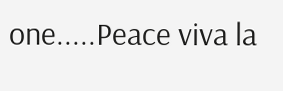one.....Peace viva la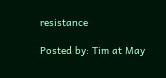resistance

Posted by: Tim at May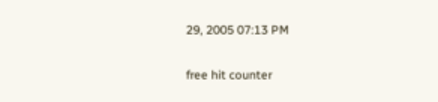29, 2005 07:13 PM

free hit counter